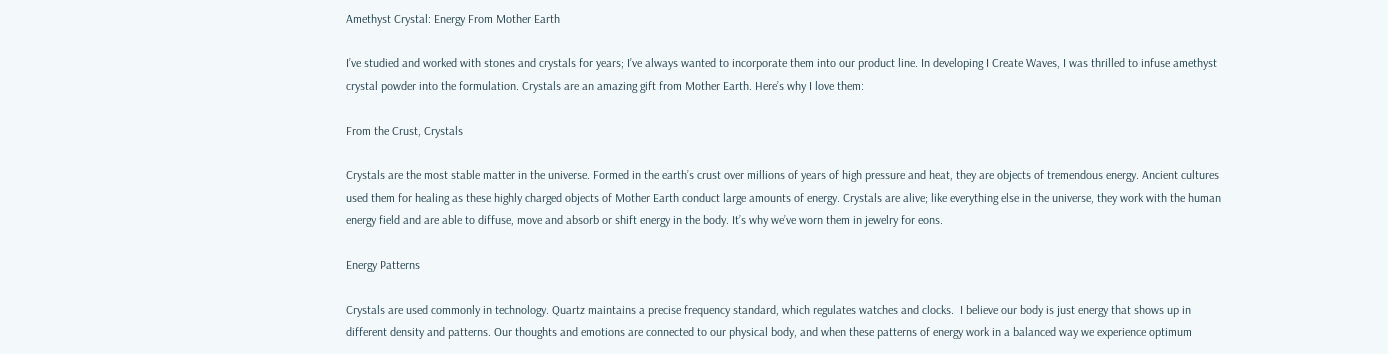Amethyst Crystal: Energy From Mother Earth

I’ve studied and worked with stones and crystals for years; I’ve always wanted to incorporate them into our product line. In developing I Create Waves, I was thrilled to infuse amethyst crystal powder into the formulation. Crystals are an amazing gift from Mother Earth. Here’s why I love them:

From the Crust, Crystals

Crystals are the most stable matter in the universe. Formed in the earth’s crust over millions of years of high pressure and heat, they are objects of tremendous energy. Ancient cultures used them for healing as these highly charged objects of Mother Earth conduct large amounts of energy. Crystals are alive; like everything else in the universe, they work with the human energy field and are able to diffuse, move and absorb or shift energy in the body. It’s why we’ve worn them in jewelry for eons.

Energy Patterns

Crystals are used commonly in technology. Quartz maintains a precise frequency standard, which regulates watches and clocks.  I believe our body is just energy that shows up in different density and patterns. Our thoughts and emotions are connected to our physical body, and when these patterns of energy work in a balanced way we experience optimum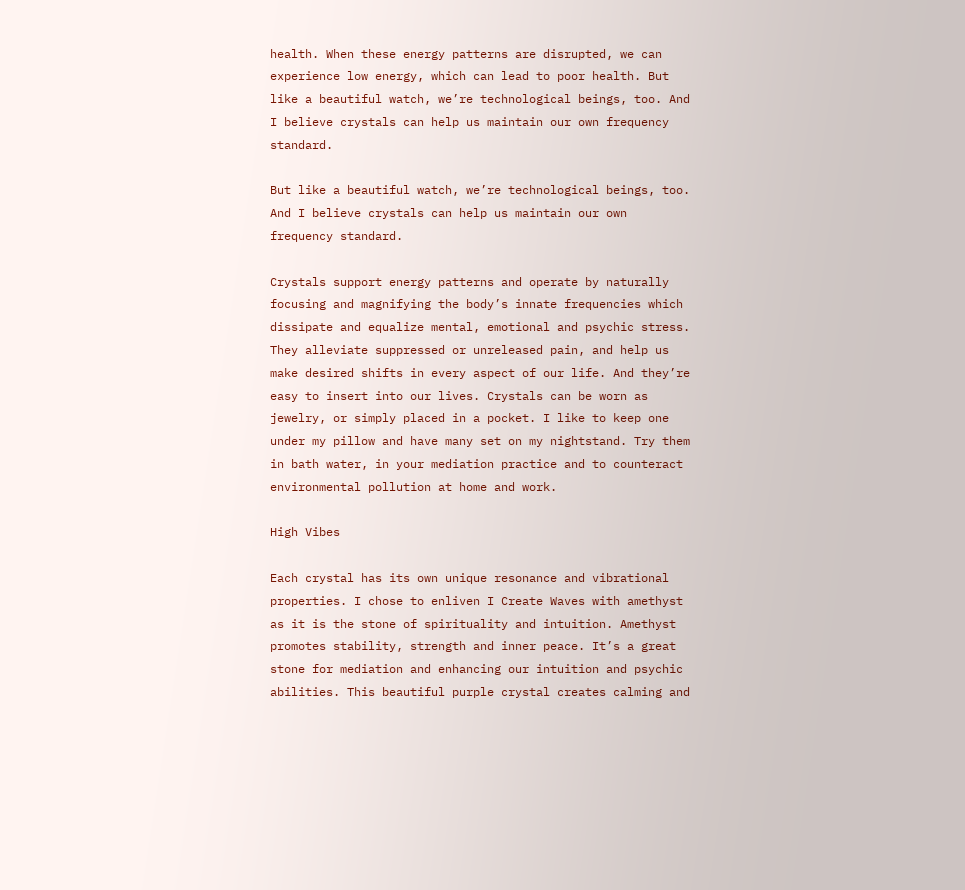health. When these energy patterns are disrupted, we can experience low energy, which can lead to poor health. But like a beautiful watch, we’re technological beings, too. And I believe crystals can help us maintain our own frequency standard.

But like a beautiful watch, we’re technological beings, too. And I believe crystals can help us maintain our own frequency standard.

Crystals support energy patterns and operate by naturally focusing and magnifying the body’s innate frequencies which dissipate and equalize mental, emotional and psychic stress. They alleviate suppressed or unreleased pain, and help us make desired shifts in every aspect of our life. And they’re easy to insert into our lives. Crystals can be worn as jewelry, or simply placed in a pocket. I like to keep one under my pillow and have many set on my nightstand. Try them in bath water, in your mediation practice and to counteract environmental pollution at home and work.

High Vibes

Each crystal has its own unique resonance and vibrational properties. I chose to enliven I Create Waves with amethyst as it is the stone of spirituality and intuition. Amethyst promotes stability, strength and inner peace. It’s a great stone for mediation and enhancing our intuition and psychic abilities. This beautiful purple crystal creates calming and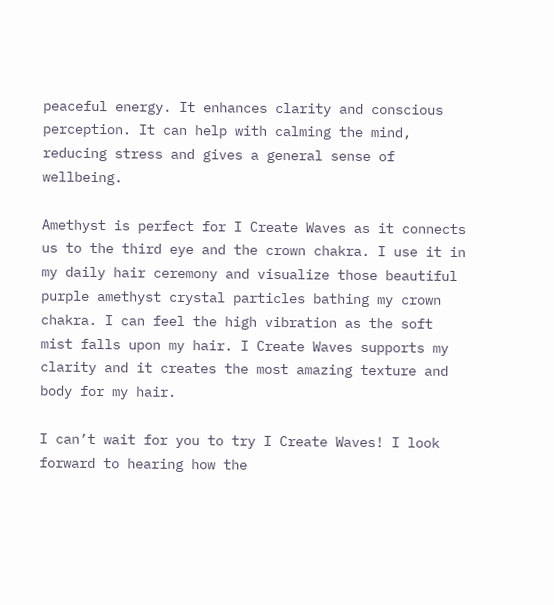peaceful energy. It enhances clarity and conscious perception. It can help with calming the mind, reducing stress and gives a general sense of wellbeing.

Amethyst is perfect for I Create Waves as it connects us to the third eye and the crown chakra. I use it in my daily hair ceremony and visualize those beautiful purple amethyst crystal particles bathing my crown chakra. I can feel the high vibration as the soft mist falls upon my hair. I Create Waves supports my clarity and it creates the most amazing texture and body for my hair.

I can’t wait for you to try I Create Waves! I look forward to hearing how the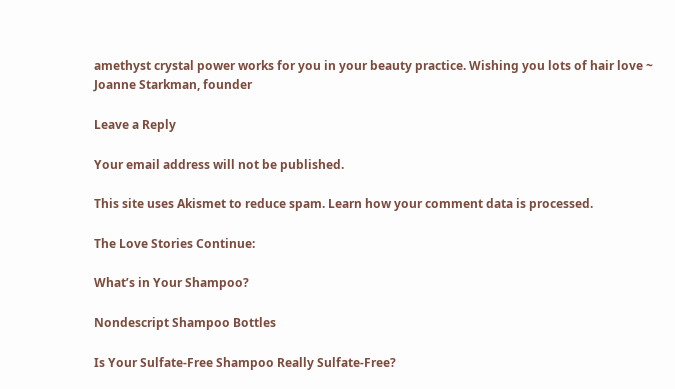amethyst crystal power works for you in your beauty practice. Wishing you lots of hair love ~ Joanne Starkman, founder

Leave a Reply

Your email address will not be published.

This site uses Akismet to reduce spam. Learn how your comment data is processed.

The Love Stories Continue:

What’s in Your Shampoo?

Nondescript Shampoo Bottles

Is Your Sulfate-Free Shampoo Really Sulfate-Free?